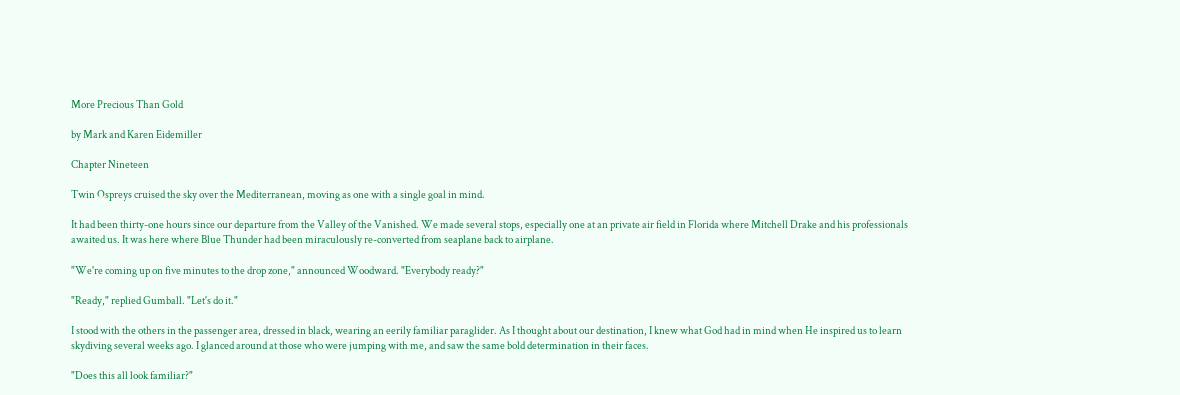More Precious Than Gold

by Mark and Karen Eidemiller

Chapter Nineteen

Twin Ospreys cruised the sky over the Mediterranean, moving as one with a single goal in mind.

It had been thirty-one hours since our departure from the Valley of the Vanished. We made several stops, especially one at an private air field in Florida where Mitchell Drake and his professionals awaited us. It was here where Blue Thunder had been miraculously re-converted from seaplane back to airplane.

"We're coming up on five minutes to the drop zone," announced Woodward. "Everybody ready?"

"Ready," replied Gumball. "Let's do it."

I stood with the others in the passenger area, dressed in black, wearing an eerily familiar paraglider. As I thought about our destination, I knew what God had in mind when He inspired us to learn skydiving several weeks ago. I glanced around at those who were jumping with me, and saw the same bold determination in their faces.

"Does this all look familiar?"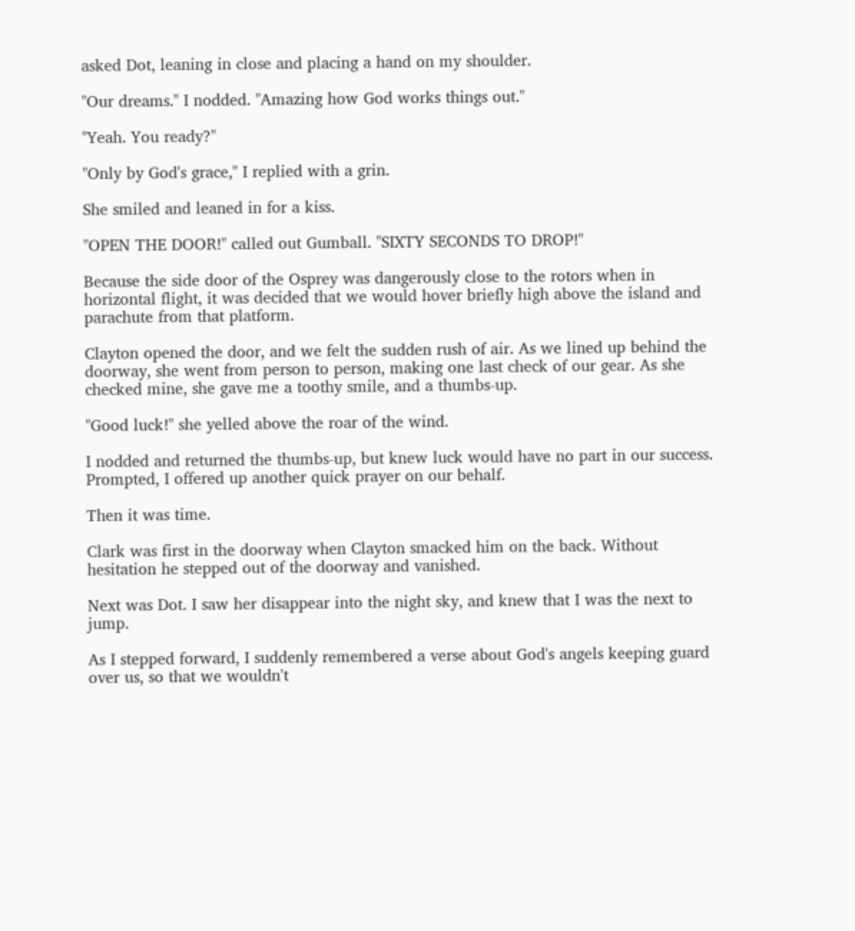asked Dot, leaning in close and placing a hand on my shoulder.

"Our dreams." I nodded. "Amazing how God works things out."

"Yeah. You ready?"

"Only by God's grace," I replied with a grin.

She smiled and leaned in for a kiss.

"OPEN THE DOOR!" called out Gumball. "SIXTY SECONDS TO DROP!"

Because the side door of the Osprey was dangerously close to the rotors when in horizontal flight, it was decided that we would hover briefly high above the island and parachute from that platform.

Clayton opened the door, and we felt the sudden rush of air. As we lined up behind the doorway, she went from person to person, making one last check of our gear. As she checked mine, she gave me a toothy smile, and a thumbs-up.

"Good luck!" she yelled above the roar of the wind.

I nodded and returned the thumbs-up, but knew luck would have no part in our success. Prompted, I offered up another quick prayer on our behalf.

Then it was time.

Clark was first in the doorway when Clayton smacked him on the back. Without hesitation he stepped out of the doorway and vanished.

Next was Dot. I saw her disappear into the night sky, and knew that I was the next to jump.

As I stepped forward, I suddenly remembered a verse about God's angels keeping guard over us, so that we wouldn't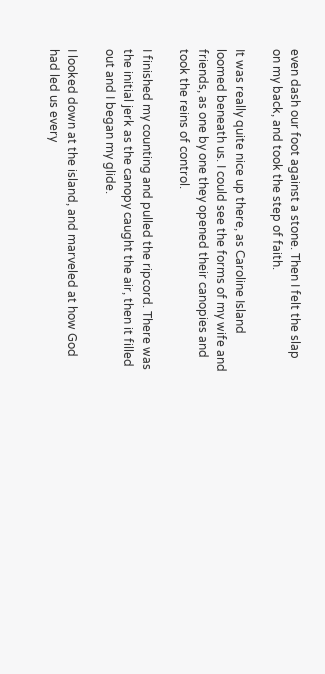even dash our foot against a stone. Then I felt the slap on my back, and took the step of faith.

It was really quite nice up there, as Caroline Island loomed beneath us. I could see the forms of my wife and friends, as one by one they opened their canopies and took the reins of control.

I finished my counting and pulled the ripcord. There was the initial jerk as the canopy caught the air, then it filled out and I began my glide.

I looked down at the island, and marveled at how God had led us every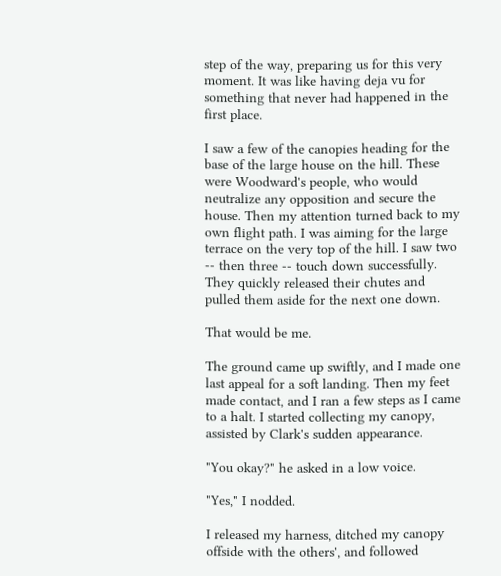step of the way, preparing us for this very moment. It was like having deja vu for something that never had happened in the first place.

I saw a few of the canopies heading for the base of the large house on the hill. These were Woodward's people, who would neutralize any opposition and secure the house. Then my attention turned back to my own flight path. I was aiming for the large terrace on the very top of the hill. I saw two -- then three -- touch down successfully. They quickly released their chutes and pulled them aside for the next one down.

That would be me.

The ground came up swiftly, and I made one last appeal for a soft landing. Then my feet made contact, and I ran a few steps as I came to a halt. I started collecting my canopy, assisted by Clark's sudden appearance.

"You okay?" he asked in a low voice.

"Yes," I nodded.

I released my harness, ditched my canopy offside with the others', and followed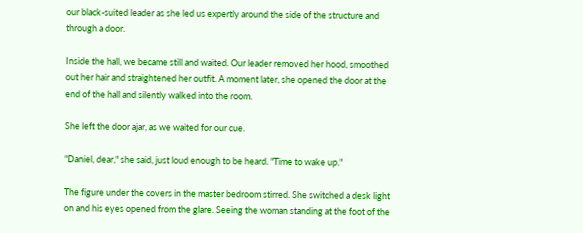our black-suited leader as she led us expertly around the side of the structure and through a door.

Inside the hall, we became still and waited. Our leader removed her hood, smoothed out her hair and straightened her outfit. A moment later, she opened the door at the end of the hall and silently walked into the room.

She left the door ajar, as we waited for our cue.

"Daniel, dear," she said, just loud enough to be heard. "Time to wake up."

The figure under the covers in the master bedroom stirred. She switched a desk light on and his eyes opened from the glare. Seeing the woman standing at the foot of the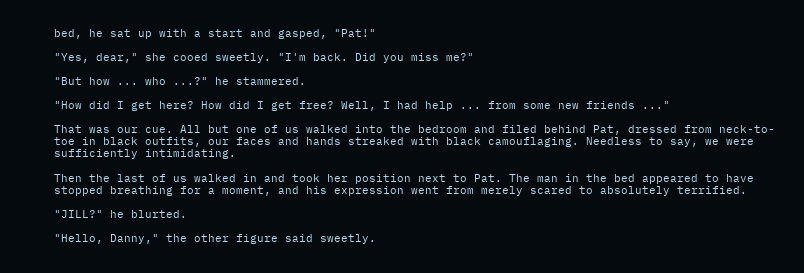bed, he sat up with a start and gasped, "Pat!"

"Yes, dear," she cooed sweetly. "I'm back. Did you miss me?"

"But how ... who ...?" he stammered.

"How did I get here? How did I get free? Well, I had help ... from some new friends ..."

That was our cue. All but one of us walked into the bedroom and filed behind Pat, dressed from neck-to-toe in black outfits, our faces and hands streaked with black camouflaging. Needless to say, we were sufficiently intimidating.

Then the last of us walked in and took her position next to Pat. The man in the bed appeared to have stopped breathing for a moment, and his expression went from merely scared to absolutely terrified.

"JILL?" he blurted.

"Hello, Danny," the other figure said sweetly.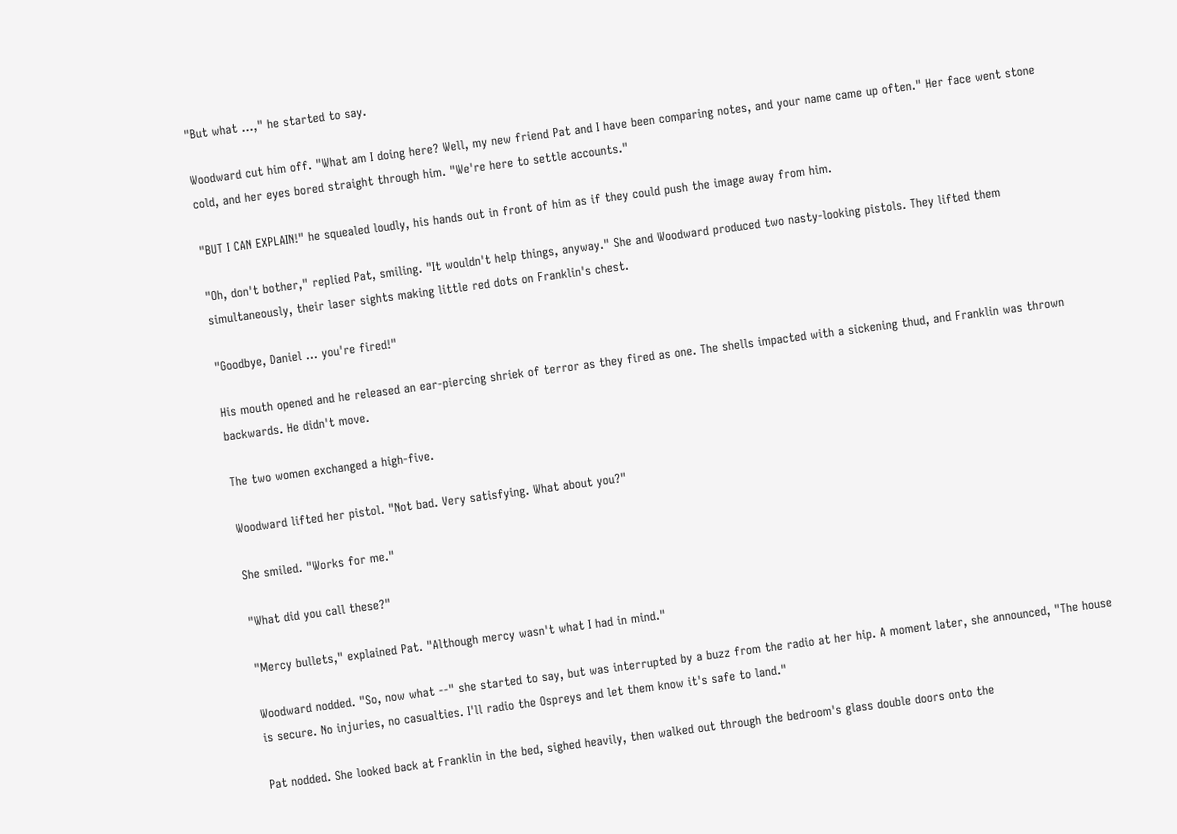"But what ...," he started to say.

Woodward cut him off. "What am I doing here? Well, my new friend Pat and I have been comparing notes, and your name came up often." Her face went stone cold, and her eyes bored straight through him. "We're here to settle accounts."

"BUT I CAN EXPLAIN!" he squealed loudly, his hands out in front of him as if they could push the image away from him.

"Oh, don't bother," replied Pat, smiling. "It wouldn't help things, anyway." She and Woodward produced two nasty-looking pistols. They lifted them simultaneously, their laser sights making little red dots on Franklin's chest.

"Goodbye, Daniel ... you're fired!"

His mouth opened and he released an ear-piercing shriek of terror as they fired as one. The shells impacted with a sickening thud, and Franklin was thrown backwards. He didn't move.

The two women exchanged a high-five.

Woodward lifted her pistol. "Not bad. Very satisfying. What about you?"

She smiled. "Works for me."

"What did you call these?"

"Mercy bullets," explained Pat. "Although mercy wasn't what I had in mind."

Woodward nodded. "So, now what --" she started to say, but was interrupted by a buzz from the radio at her hip. A moment later, she announced, "The house is secure. No injuries, no casualties. I'll radio the Ospreys and let them know it's safe to land."

Pat nodded. She looked back at Franklin in the bed, sighed heavily, then walked out through the bedroom's glass double doors onto the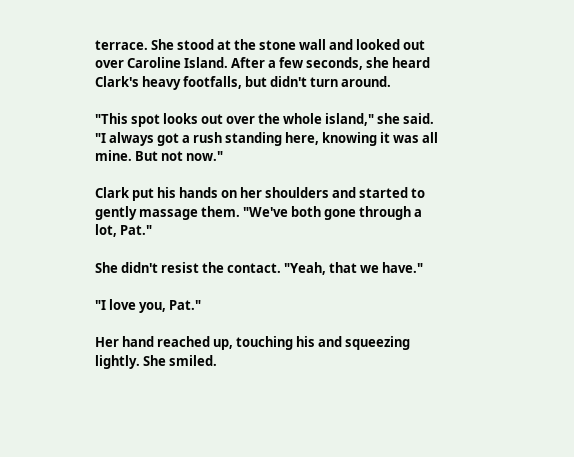terrace. She stood at the stone wall and looked out over Caroline Island. After a few seconds, she heard Clark's heavy footfalls, but didn't turn around.

"This spot looks out over the whole island," she said. "I always got a rush standing here, knowing it was all mine. But not now."

Clark put his hands on her shoulders and started to gently massage them. "We've both gone through a lot, Pat."

She didn't resist the contact. "Yeah, that we have."

"I love you, Pat."

Her hand reached up, touching his and squeezing lightly. She smiled.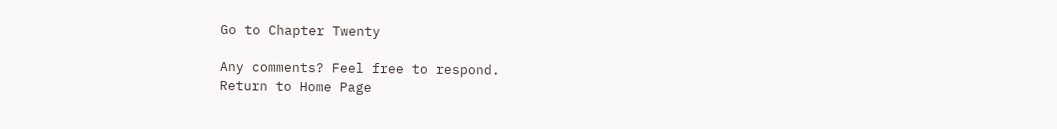Go to Chapter Twenty

Any comments? Feel free to respond.
Return to Home Page